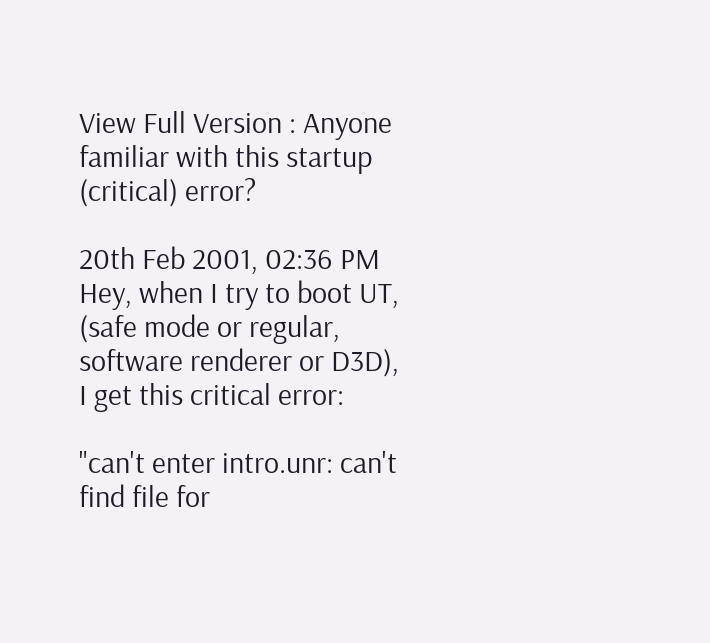View Full Version : Anyone familiar with this startup (critical) error?

20th Feb 2001, 02:36 PM
Hey, when I try to boot UT, (safe mode or regular, software renderer or D3D), I get this critical error:

"can't enter intro.unr: can't find file for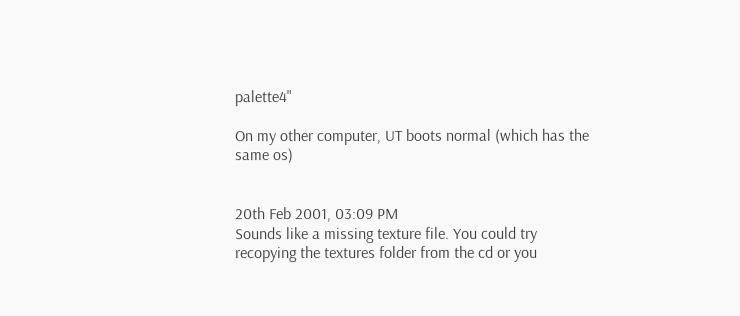palette4"

On my other computer, UT boots normal (which has the same os)


20th Feb 2001, 03:09 PM
Sounds like a missing texture file. You could try recopying the textures folder from the cd or you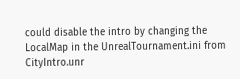could disable the intro by changing the LocalMap in the UnrealTournament.ini from CityIntro.unr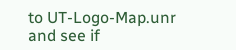to UT-Logo-Map.unr and see if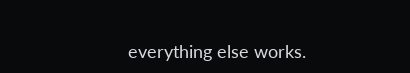everything else works.